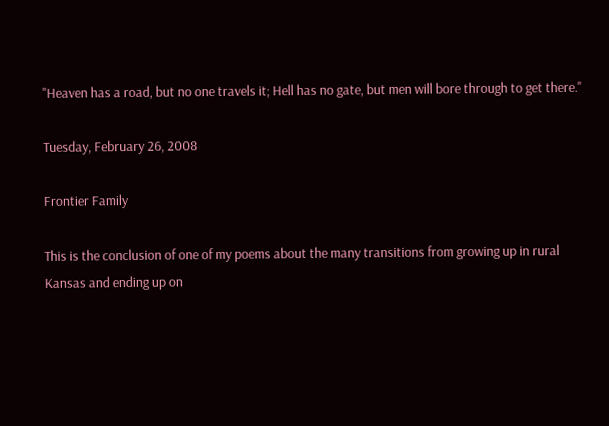"Heaven has a road, but no one travels it; Hell has no gate, but men will bore through to get there."

Tuesday, February 26, 2008

Frontier Family

This is the conclusion of one of my poems about the many transitions from growing up in rural Kansas and ending up on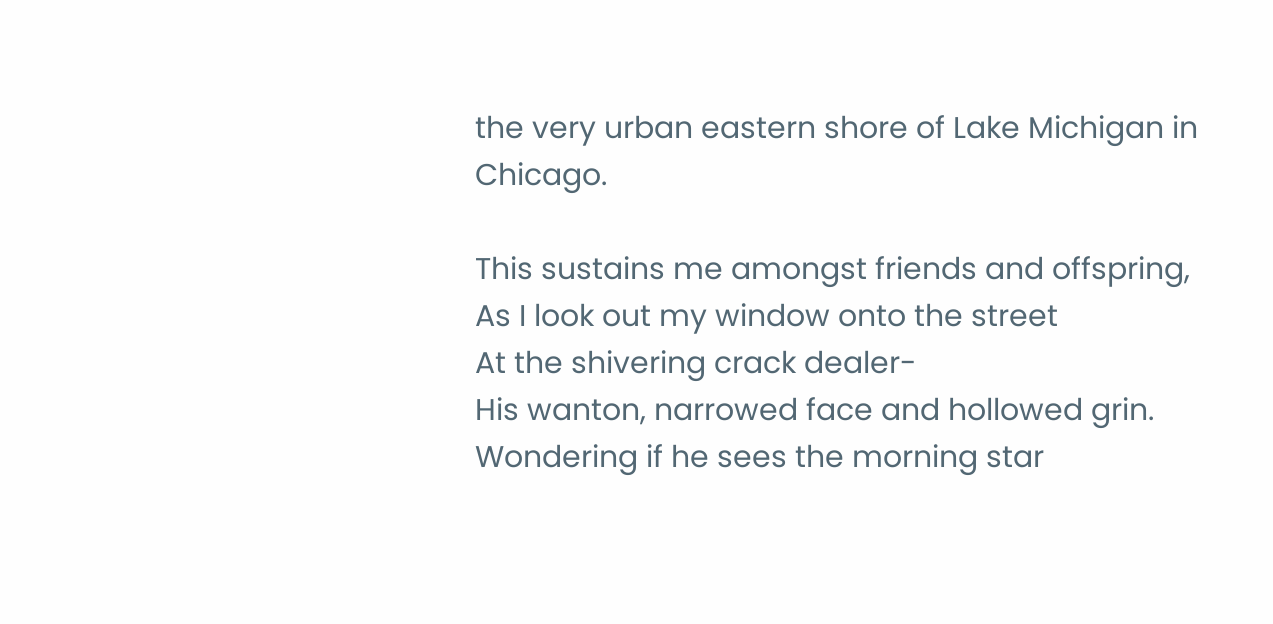the very urban eastern shore of Lake Michigan in Chicago.

This sustains me amongst friends and offspring,
As I look out my window onto the street
At the shivering crack dealer-
His wanton, narrowed face and hollowed grin.
Wondering if he sees the morning star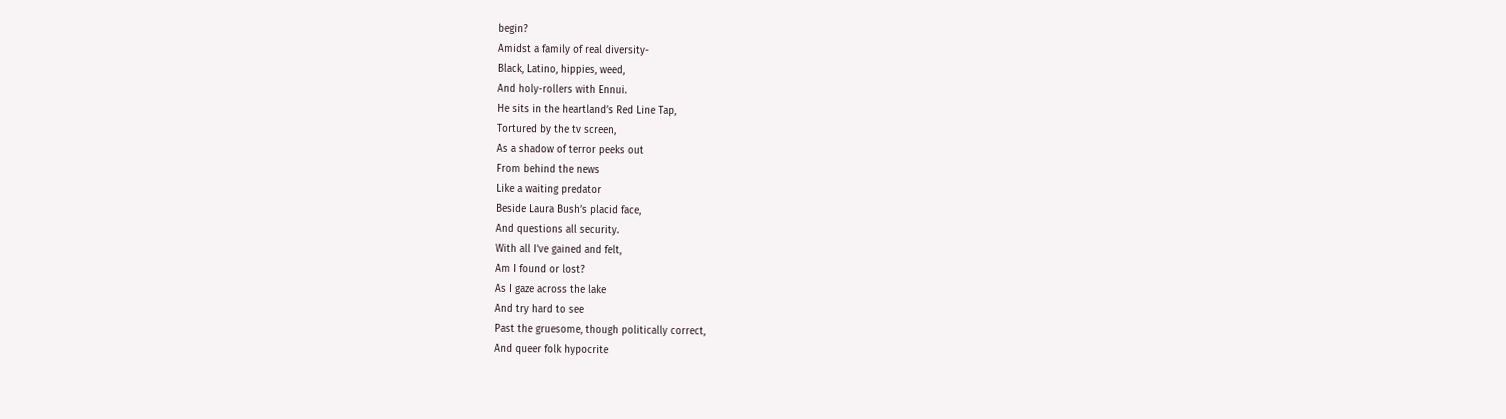begin?
Amidst a family of real diversity-
Black, Latino, hippies, weed,
And holy-rollers with Ennui.
He sits in the heartland’s Red Line Tap,
Tortured by the tv screen,
As a shadow of terror peeks out
From behind the news
Like a waiting predator
Beside Laura Bush’s placid face,
And questions all security.
With all I’ve gained and felt,
Am I found or lost?
As I gaze across the lake
And try hard to see
Past the gruesome, though politically correct,
And queer folk hypocrite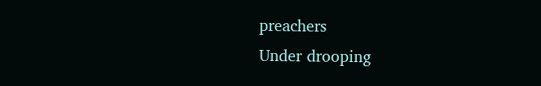preachers
Under drooping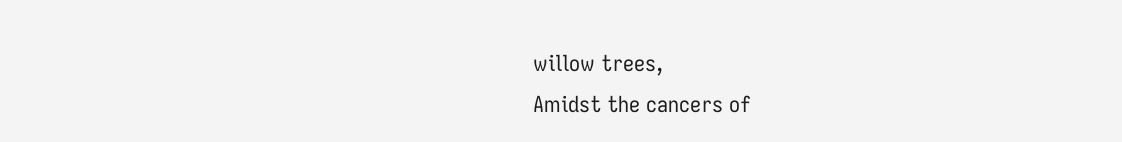willow trees,
Amidst the cancers of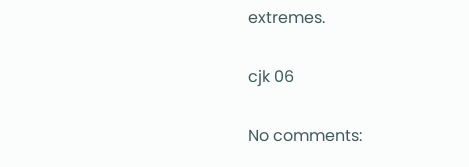extremes.

cjk 06

No comments: